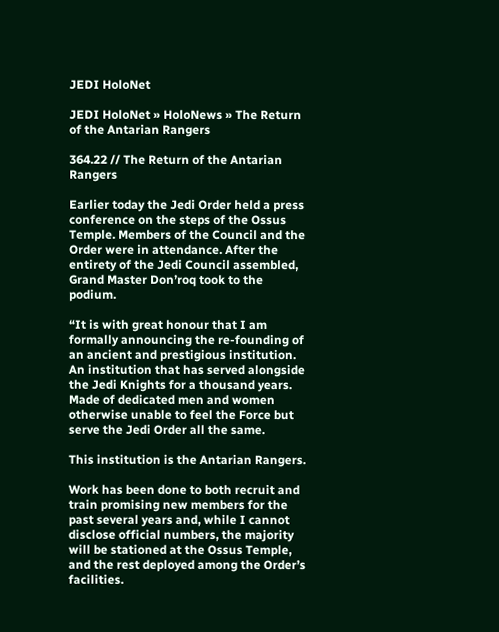JEDI HoloNet

JEDI HoloNet » HoloNews » The Return of the Antarian Rangers

364.22 // The Return of the Antarian Rangers

Earlier today the Jedi Order held a press conference on the steps of the Ossus Temple. Members of the Council and the Order were in attendance. After the entirety of the Jedi Council assembled, Grand Master Don’roq took to the podium.

“It is with great honour that I am formally announcing the re-founding of an ancient and prestigious institution. An institution that has served alongside the Jedi Knights for a thousand years. Made of dedicated men and women otherwise unable to feel the Force but serve the Jedi Order all the same.

This institution is the Antarian Rangers.

Work has been done to both recruit and train promising new members for the past several years and, while I cannot disclose official numbers, the majority will be stationed at the Ossus Temple, and the rest deployed among the Order’s facilities.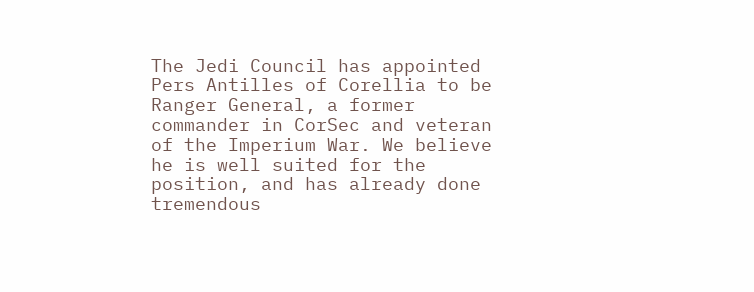The Jedi Council has appointed Pers Antilles of Corellia to be Ranger General, a former commander in CorSec and veteran of the Imperium War. We believe he is well suited for the position, and has already done tremendous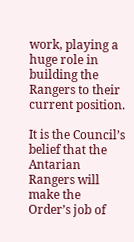work, playing a huge role in building the Rangers to their current position.

It is the Council’s belief that the Antarian Rangers will make the Order’s job of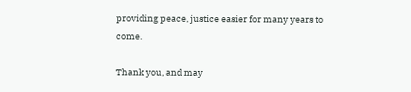providing peace, justice easier for many years to come.

Thank you, and may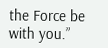the Force be with you.”